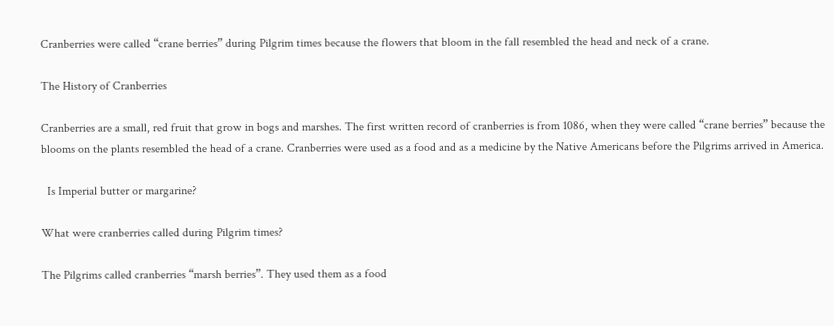Cranberries were called “crane berries” during Pilgrim times because the flowers that bloom in the fall resembled the head and neck of a crane.

The History of Cranberries

Cranberries are a small, red fruit that grow in bogs and marshes. The first written record of cranberries is from 1086, when they were called “crane berries” because the blooms on the plants resembled the head of a crane. Cranberries were used as a food and as a medicine by the Native Americans before the Pilgrims arrived in America.

  Is Imperial butter or margarine?

What were cranberries called during Pilgrim times?

The Pilgrims called cranberries “marsh berries”. They used them as a food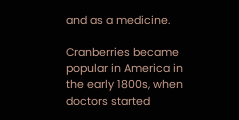and as a medicine.

Cranberries became popular in America in the early 1800s, when doctors started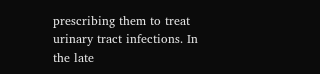prescribing them to treat urinary tract infections. In the late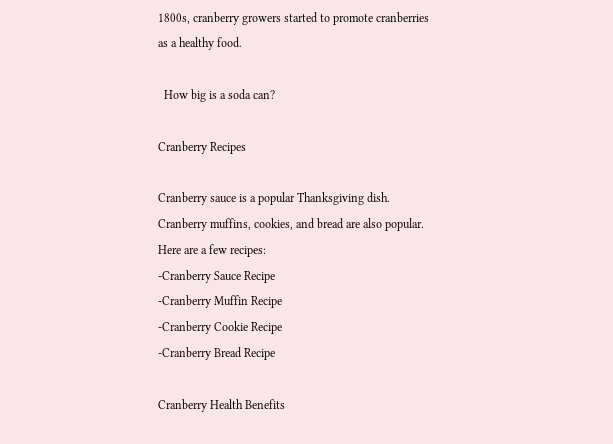1800s, cranberry growers started to promote cranberries as a healthy food.

  How big is a soda can?

Cranberry Recipes

Cranberry sauce is a popular Thanksgiving dish. Cranberry muffins, cookies, and bread are also popular. Here are a few recipes:
-Cranberry Sauce Recipe
-Cranberry Muffin Recipe
-Cranberry Cookie Recipe
-Cranberry Bread Recipe

Cranberry Health Benefits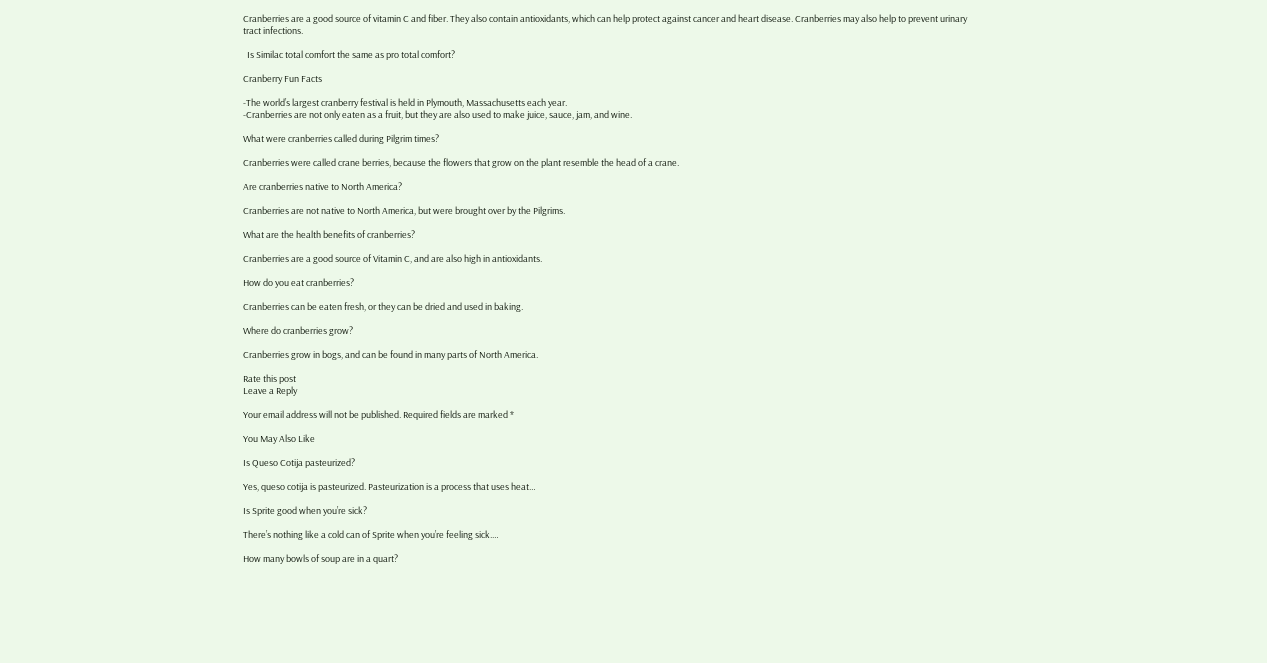Cranberries are a good source of vitamin C and fiber. They also contain antioxidants, which can help protect against cancer and heart disease. Cranberries may also help to prevent urinary tract infections.

  Is Similac total comfort the same as pro total comfort?

Cranberry Fun Facts

-The world’s largest cranberry festival is held in Plymouth, Massachusetts each year.
-Cranberries are not only eaten as a fruit, but they are also used to make juice, sauce, jam, and wine.

What were cranberries called during Pilgrim times?

Cranberries were called crane berries, because the flowers that grow on the plant resemble the head of a crane.

Are cranberries native to North America?

Cranberries are not native to North America, but were brought over by the Pilgrims.

What are the health benefits of cranberries?

Cranberries are a good source of Vitamin C, and are also high in antioxidants.

How do you eat cranberries?

Cranberries can be eaten fresh, or they can be dried and used in baking.

Where do cranberries grow?

Cranberries grow in bogs, and can be found in many parts of North America.

Rate this post
Leave a Reply

Your email address will not be published. Required fields are marked *

You May Also Like

Is Queso Cotija pasteurized?

Yes, queso cotija is pasteurized. Pasteurization is a process that uses heat…

Is Sprite good when you’re sick?

There’s nothing like a cold can of Sprite when you’re feeling sick.…

How many bowls of soup are in a quart?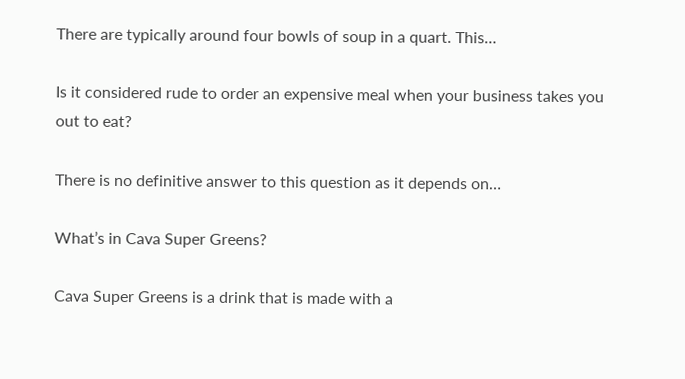There are typically around four bowls of soup in a quart. This…

Is it considered rude to order an expensive meal when your business takes you out to eat?

There is no definitive answer to this question as it depends on…

What’s in Cava Super Greens?

Cava Super Greens is a drink that is made with a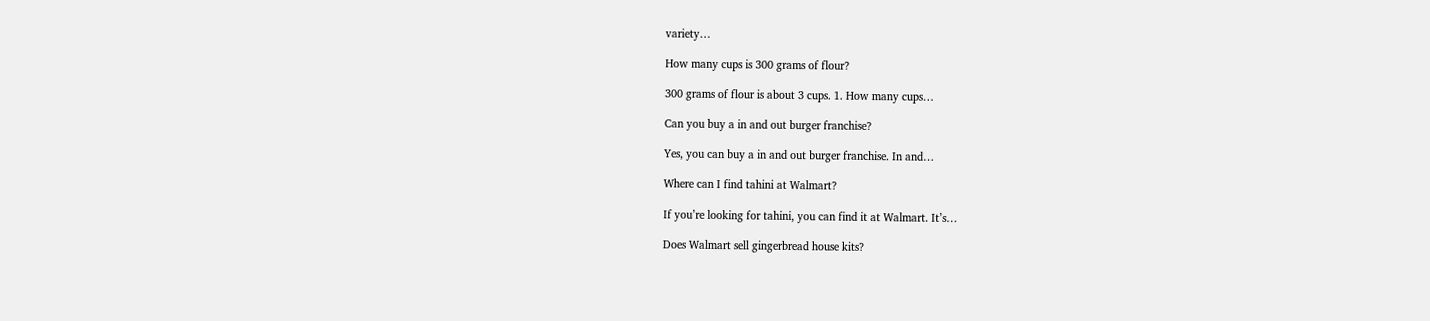variety…

How many cups is 300 grams of flour?

300 grams of flour is about 3 cups. 1. How many cups…

Can you buy a in and out burger franchise?

Yes, you can buy a in and out burger franchise. In and…

Where can I find tahini at Walmart?

If you’re looking for tahini, you can find it at Walmart. It’s…

Does Walmart sell gingerbread house kits?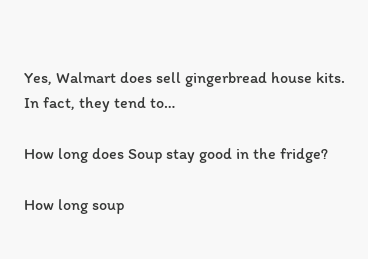Yes, Walmart does sell gingerbread house kits. In fact, they tend to…

How long does Soup stay good in the fridge?

How long soup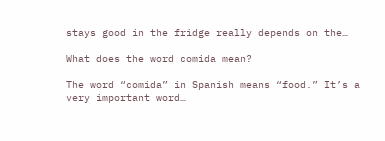stays good in the fridge really depends on the…

What does the word comida mean?

The word “comida” in Spanish means “food.” It’s a very important word…